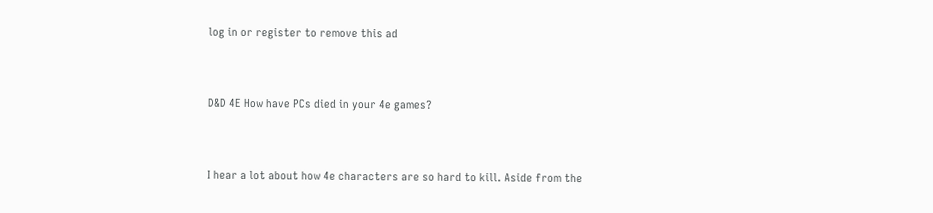log in or register to remove this ad


D&D 4E How have PCs died in your 4e games?


I hear a lot about how 4e characters are so hard to kill. Aside from the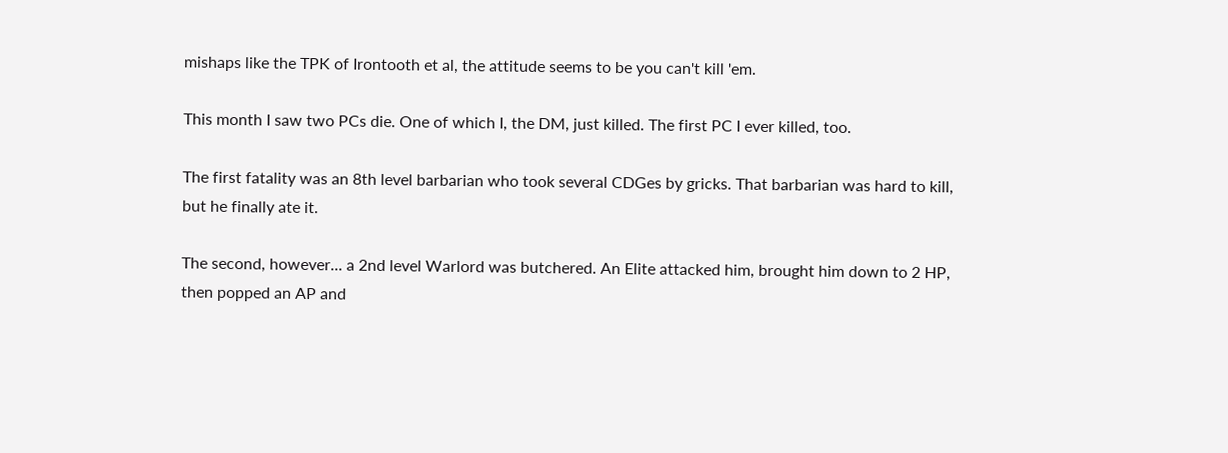mishaps like the TPK of Irontooth et al, the attitude seems to be you can't kill 'em.

This month I saw two PCs die. One of which I, the DM, just killed. The first PC I ever killed, too.

The first fatality was an 8th level barbarian who took several CDGes by gricks. That barbarian was hard to kill, but he finally ate it.

The second, however... a 2nd level Warlord was butchered. An Elite attacked him, brought him down to 2 HP, then popped an AP and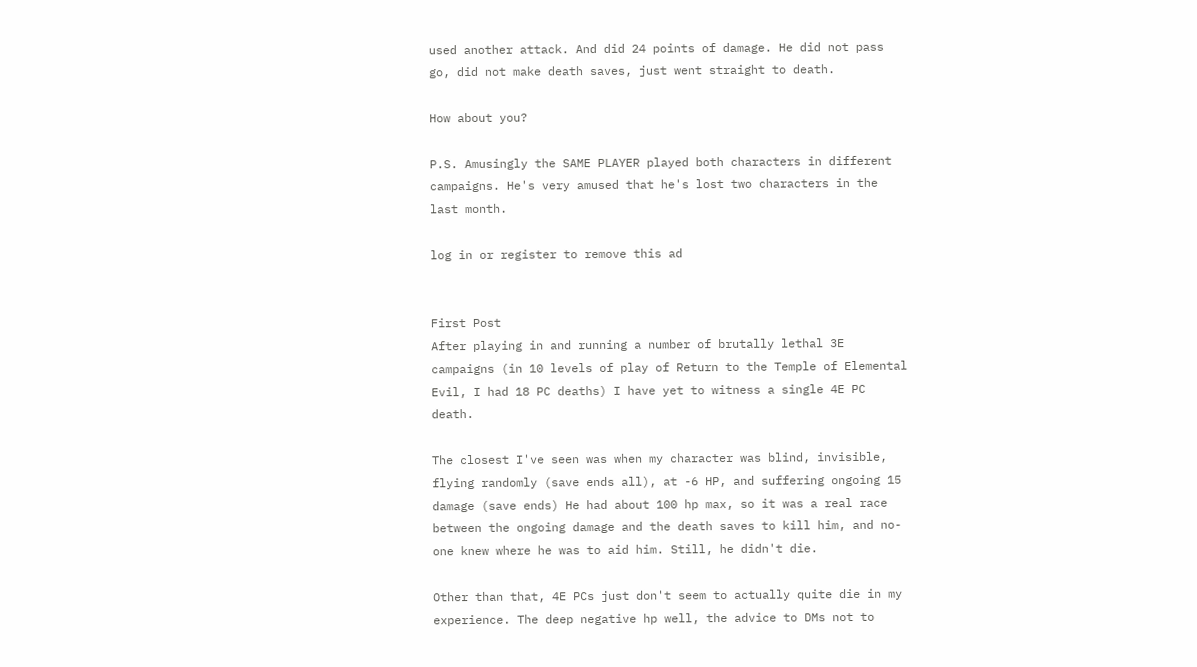used another attack. And did 24 points of damage. He did not pass go, did not make death saves, just went straight to death.

How about you?

P.S. Amusingly the SAME PLAYER played both characters in different campaigns. He's very amused that he's lost two characters in the last month.

log in or register to remove this ad


First Post
After playing in and running a number of brutally lethal 3E campaigns (in 10 levels of play of Return to the Temple of Elemental Evil, I had 18 PC deaths) I have yet to witness a single 4E PC death.

The closest I've seen was when my character was blind, invisible, flying randomly (save ends all), at -6 HP, and suffering ongoing 15 damage (save ends) He had about 100 hp max, so it was a real race between the ongoing damage and the death saves to kill him, and no-one knew where he was to aid him. Still, he didn't die.

Other than that, 4E PCs just don't seem to actually quite die in my experience. The deep negative hp well, the advice to DMs not to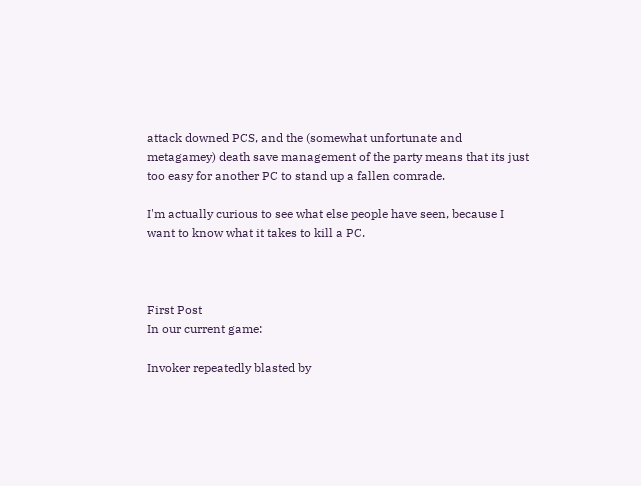attack downed PCS, and the (somewhat unfortunate and metagamey) death save management of the party means that its just too easy for another PC to stand up a fallen comrade.

I'm actually curious to see what else people have seen, because I want to know what it takes to kill a PC.



First Post
In our current game:

Invoker repeatedly blasted by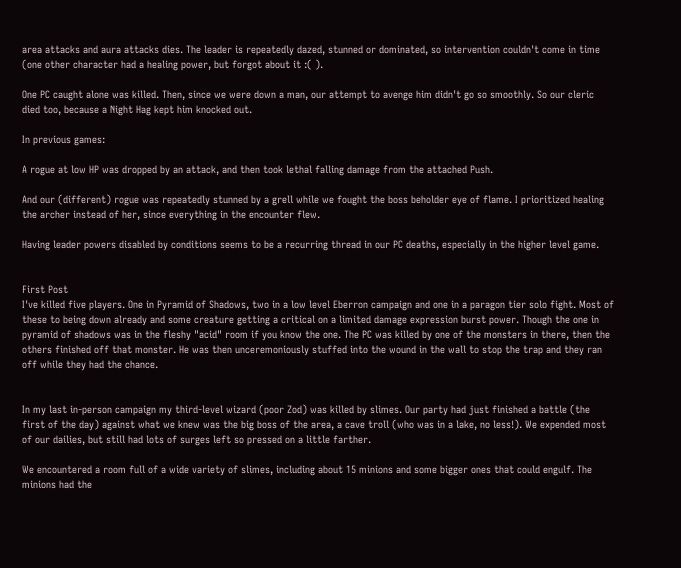area attacks and aura attacks dies. The leader is repeatedly dazed, stunned or dominated, so intervention couldn't come in time (one other character had a healing power, but forgot about it :( ).

One PC caught alone was killed. Then, since we were down a man, our attempt to avenge him didn't go so smoothly. So our cleric died too, because a Night Hag kept him knocked out.

In previous games:

A rogue at low HP was dropped by an attack, and then took lethal falling damage from the attached Push.

And our (different) rogue was repeatedly stunned by a grell while we fought the boss beholder eye of flame. I prioritized healing the archer instead of her, since everything in the encounter flew.

Having leader powers disabled by conditions seems to be a recurring thread in our PC deaths, especially in the higher level game.


First Post
I've killed five players. One in Pyramid of Shadows, two in a low level Eberron campaign and one in a paragon tier solo fight. Most of these to being down already and some creature getting a critical on a limited damage expression burst power. Though the one in pyramid of shadows was in the fleshy "acid" room if you know the one. The PC was killed by one of the monsters in there, then the others finished off that monster. He was then unceremoniously stuffed into the wound in the wall to stop the trap and they ran off while they had the chance.


In my last in-person campaign my third-level wizard (poor Zod) was killed by slimes. Our party had just finished a battle (the first of the day) against what we knew was the big boss of the area, a cave troll (who was in a lake, no less!). We expended most of our dailies, but still had lots of surges left so pressed on a little farther.

We encountered a room full of a wide variety of slimes, including about 15 minions and some bigger ones that could engulf. The minions had the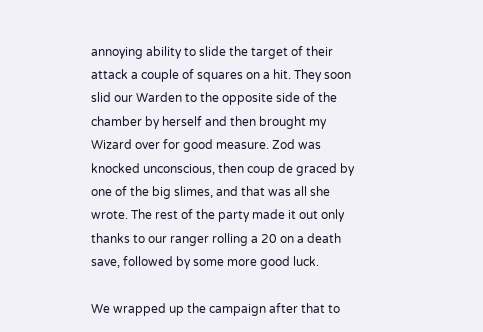annoying ability to slide the target of their attack a couple of squares on a hit. They soon slid our Warden to the opposite side of the chamber by herself and then brought my Wizard over for good measure. Zod was knocked unconscious, then coup de graced by one of the big slimes, and that was all she wrote. The rest of the party made it out only thanks to our ranger rolling a 20 on a death save, followed by some more good luck.

We wrapped up the campaign after that to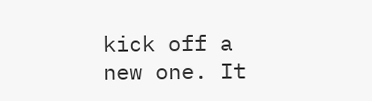kick off a new one. It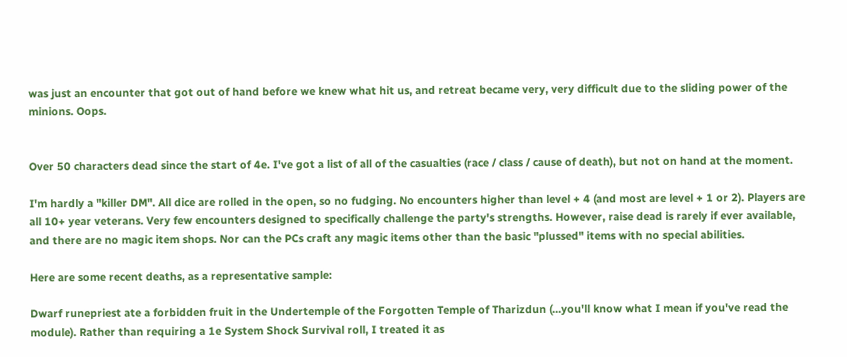was just an encounter that got out of hand before we knew what hit us, and retreat became very, very difficult due to the sliding power of the minions. Oops.


Over 50 characters dead since the start of 4e. I've got a list of all of the casualties (race / class / cause of death), but not on hand at the moment.

I'm hardly a "killer DM". All dice are rolled in the open, so no fudging. No encounters higher than level + 4 (and most are level + 1 or 2). Players are all 10+ year veterans. Very few encounters designed to specifically challenge the party's strengths. However, raise dead is rarely if ever available, and there are no magic item shops. Nor can the PCs craft any magic items other than the basic "plussed" items with no special abilities.

Here are some recent deaths, as a representative sample:

Dwarf runepriest ate a forbidden fruit in the Undertemple of the Forgotten Temple of Tharizdun (...you'll know what I mean if you've read the module). Rather than requiring a 1e System Shock Survival roll, I treated it as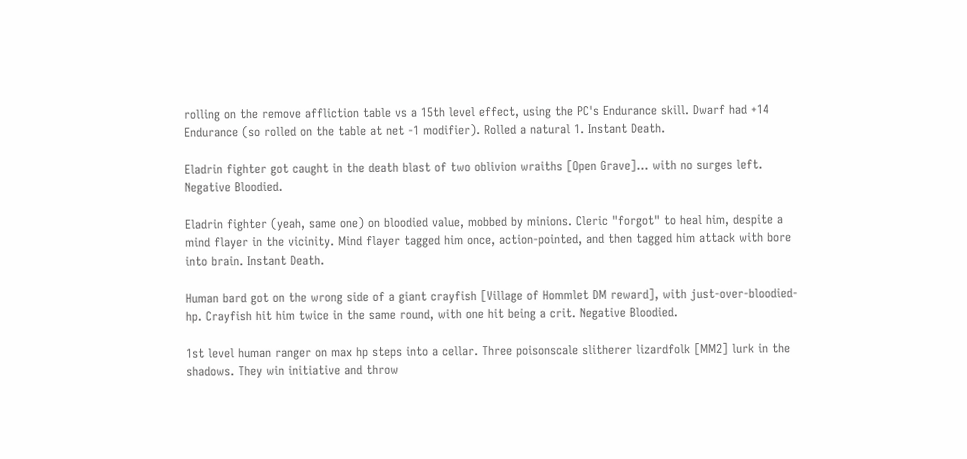rolling on the remove affliction table vs a 15th level effect, using the PC's Endurance skill. Dwarf had +14 Endurance (so rolled on the table at net -1 modifier). Rolled a natural 1. Instant Death.

Eladrin fighter got caught in the death blast of two oblivion wraiths [Open Grave]... with no surges left. Negative Bloodied.

Eladrin fighter (yeah, same one) on bloodied value, mobbed by minions. Cleric "forgot" to heal him, despite a mind flayer in the vicinity. Mind flayer tagged him once, action-pointed, and then tagged him attack with bore into brain. Instant Death.

Human bard got on the wrong side of a giant crayfish [Village of Hommlet DM reward], with just-over-bloodied-hp. Crayfish hit him twice in the same round, with one hit being a crit. Negative Bloodied.

1st level human ranger on max hp steps into a cellar. Three poisonscale slitherer lizardfolk [MM2] lurk in the shadows. They win initiative and throw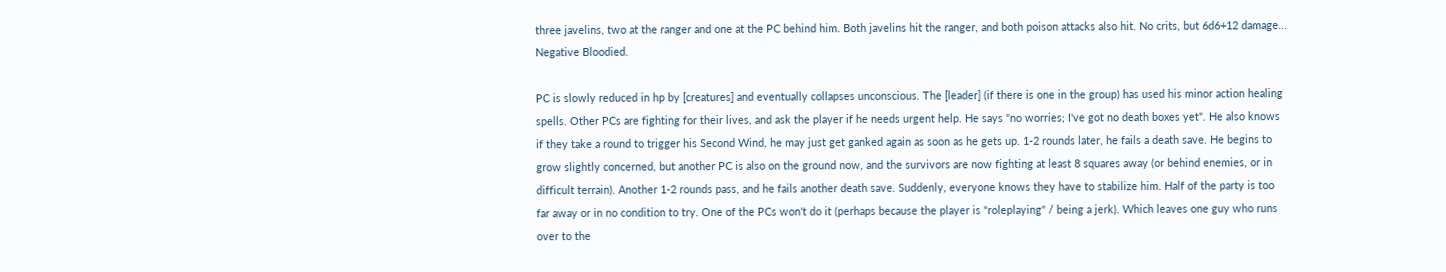three javelins, two at the ranger and one at the PC behind him. Both javelins hit the ranger, and both poison attacks also hit. No crits, but 6d6+12 damage... Negative Bloodied.

PC is slowly reduced in hp by [creatures] and eventually collapses unconscious. The [leader] (if there is one in the group) has used his minor action healing spells. Other PCs are fighting for their lives, and ask the player if he needs urgent help. He says "no worries; I've got no death boxes yet". He also knows if they take a round to trigger his Second Wind, he may just get ganked again as soon as he gets up. 1-2 rounds later, he fails a death save. He begins to grow slightly concerned, but another PC is also on the ground now, and the survivors are now fighting at least 8 squares away (or behind enemies, or in difficult terrain). Another 1-2 rounds pass, and he fails another death save. Suddenly, everyone knows they have to stabilize him. Half of the party is too far away or in no condition to try. One of the PCs won't do it (perhaps because the player is "roleplaying" / being a jerk). Which leaves one guy who runs over to the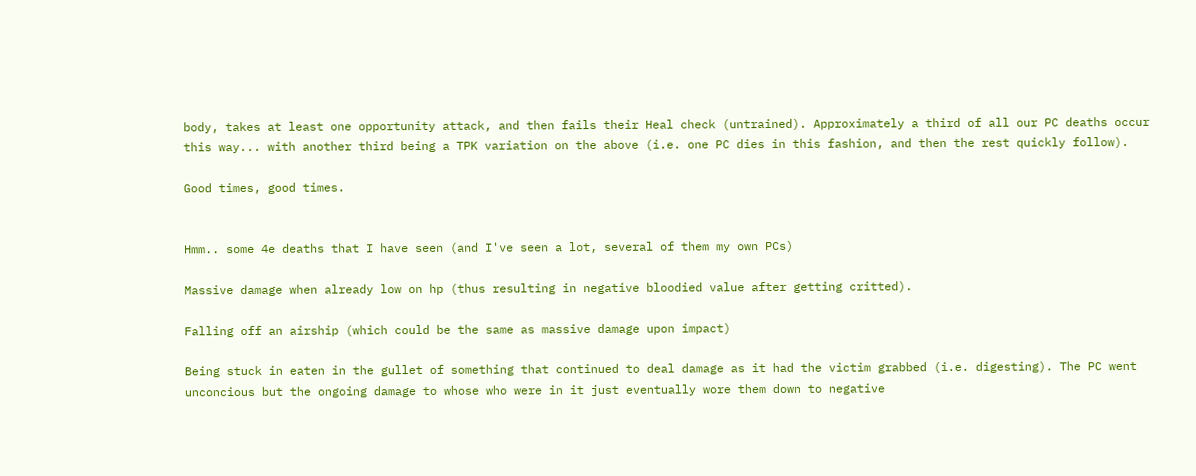body, takes at least one opportunity attack, and then fails their Heal check (untrained). Approximately a third of all our PC deaths occur this way... with another third being a TPK variation on the above (i.e. one PC dies in this fashion, and then the rest quickly follow).

Good times, good times.


Hmm.. some 4e deaths that I have seen (and I've seen a lot, several of them my own PCs)

Massive damage when already low on hp (thus resulting in negative bloodied value after getting critted).

Falling off an airship (which could be the same as massive damage upon impact)

Being stuck in eaten in the gullet of something that continued to deal damage as it had the victim grabbed (i.e. digesting). The PC went unconcious but the ongoing damage to whose who were in it just eventually wore them down to negative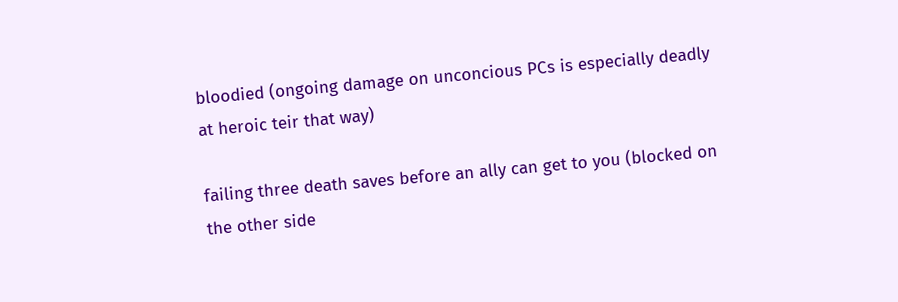bloodied (ongoing damage on unconcious PCs is especially deadly at heroic teir that way)

failing three death saves before an ally can get to you (blocked on the other side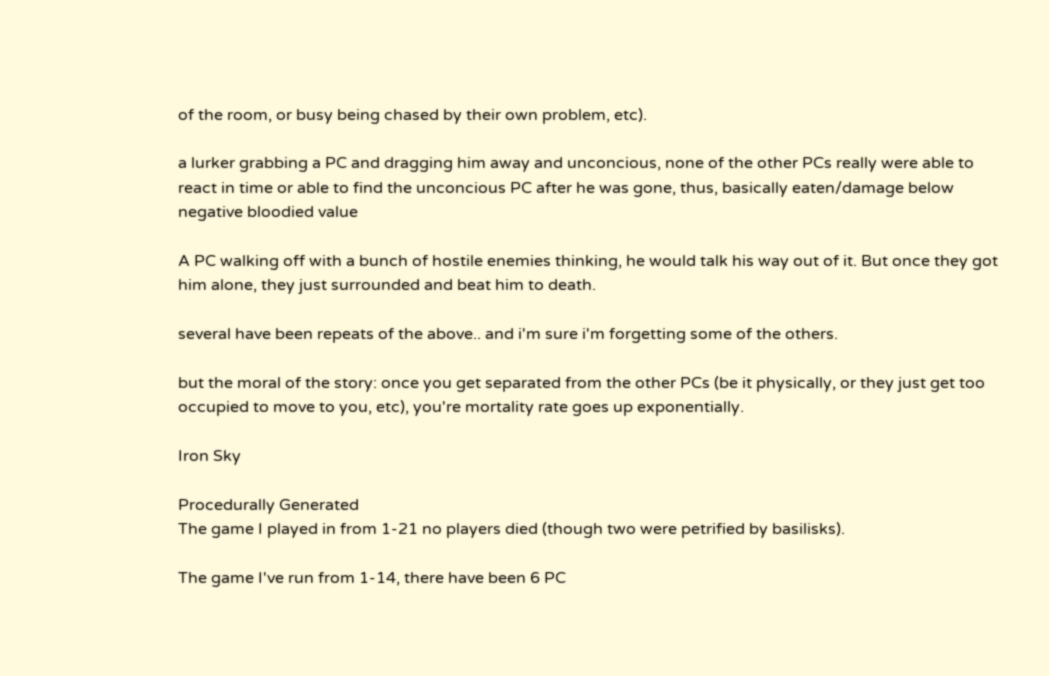of the room, or busy being chased by their own problem, etc).

a lurker grabbing a PC and dragging him away and unconcious, none of the other PCs really were able to react in time or able to find the unconcious PC after he was gone, thus, basically eaten/damage below negative bloodied value

A PC walking off with a bunch of hostile enemies thinking, he would talk his way out of it. But once they got him alone, they just surrounded and beat him to death.

several have been repeats of the above.. and i'm sure i'm forgetting some of the others.

but the moral of the story: once you get separated from the other PCs (be it physically, or they just get too occupied to move to you, etc), you're mortality rate goes up exponentially.

Iron Sky

Procedurally Generated
The game I played in from 1-21 no players died (though two were petrified by basilisks).

The game I've run from 1-14, there have been 6 PC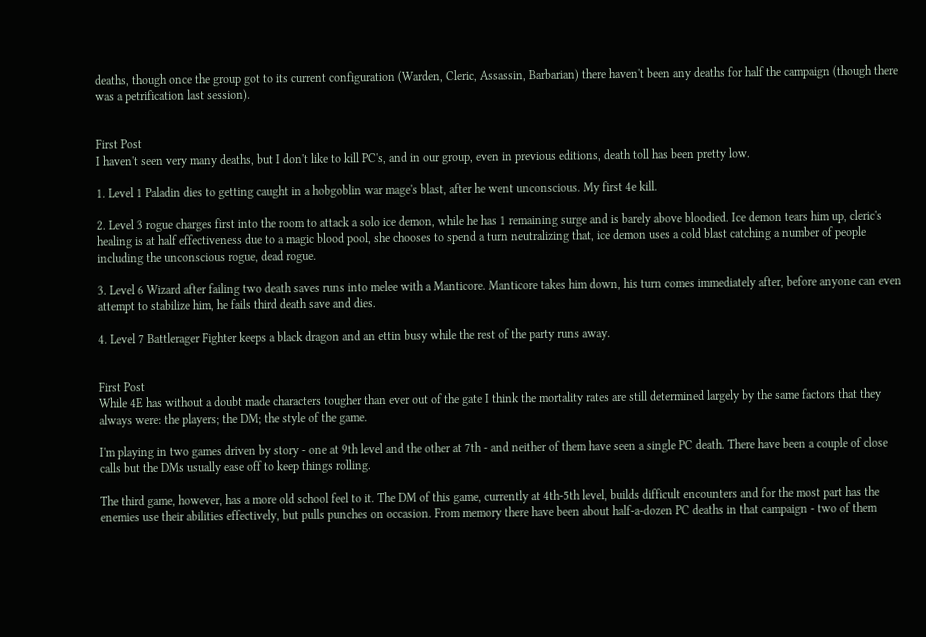deaths, though once the group got to its current configuration (Warden, Cleric, Assassin, Barbarian) there haven't been any deaths for half the campaign (though there was a petrification last session).


First Post
I haven't seen very many deaths, but I don't like to kill PC's, and in our group, even in previous editions, death toll has been pretty low.

1. Level 1 Paladin dies to getting caught in a hobgoblin war mage's blast, after he went unconscious. My first 4e kill.

2. Level 3 rogue charges first into the room to attack a solo ice demon, while he has 1 remaining surge and is barely above bloodied. Ice demon tears him up, cleric's healing is at half effectiveness due to a magic blood pool, she chooses to spend a turn neutralizing that, ice demon uses a cold blast catching a number of people including the unconscious rogue, dead rogue.

3. Level 6 Wizard after failing two death saves runs into melee with a Manticore. Manticore takes him down, his turn comes immediately after, before anyone can even attempt to stabilize him, he fails third death save and dies.

4. Level 7 Battlerager Fighter keeps a black dragon and an ettin busy while the rest of the party runs away.


First Post
While 4E has without a doubt made characters tougher than ever out of the gate I think the mortality rates are still determined largely by the same factors that they always were: the players; the DM; the style of the game.

I'm playing in two games driven by story - one at 9th level and the other at 7th - and neither of them have seen a single PC death. There have been a couple of close calls but the DMs usually ease off to keep things rolling.

The third game, however, has a more old school feel to it. The DM of this game, currently at 4th-5th level, builds difficult encounters and for the most part has the enemies use their abilities effectively, but pulls punches on occasion. From memory there have been about half-a-dozen PC deaths in that campaign - two of them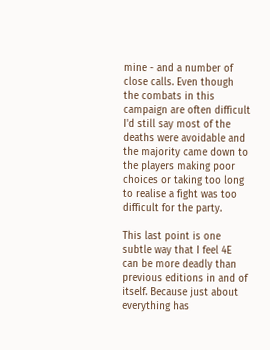mine - and a number of close calls. Even though the combats in this campaign are often difficult I'd still say most of the deaths were avoidable and the majority came down to the players making poor choices or taking too long to realise a fight was too difficult for the party.

This last point is one subtle way that I feel 4E can be more deadly than previous editions in and of itself. Because just about everything has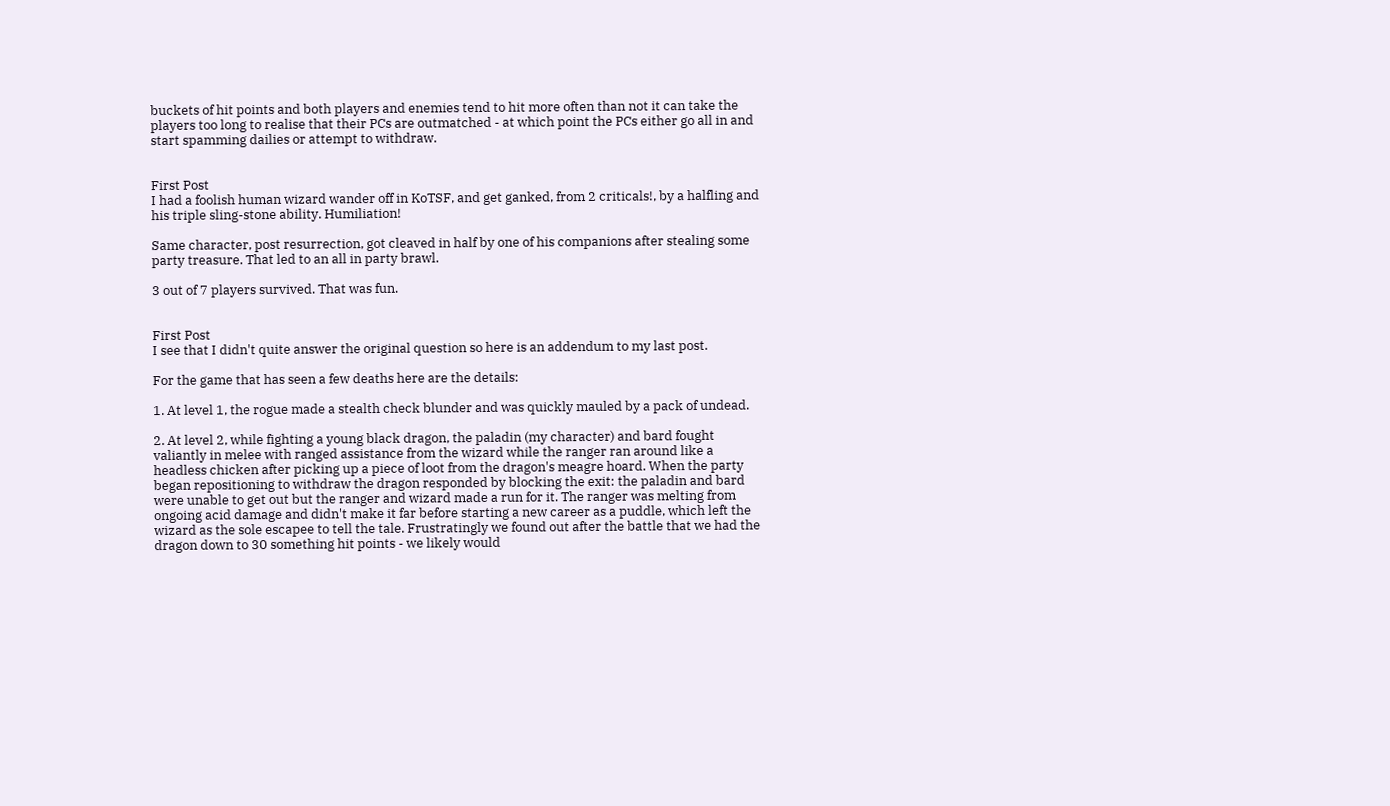buckets of hit points and both players and enemies tend to hit more often than not it can take the players too long to realise that their PCs are outmatched - at which point the PCs either go all in and start spamming dailies or attempt to withdraw.


First Post
I had a foolish human wizard wander off in KoTSF, and get ganked, from 2 criticals!, by a halfling and his triple sling-stone ability. Humiliation!

Same character, post resurrection, got cleaved in half by one of his companions after stealing some party treasure. That led to an all in party brawl.

3 out of 7 players survived. That was fun.


First Post
I see that I didn't quite answer the original question so here is an addendum to my last post.

For the game that has seen a few deaths here are the details:

1. At level 1, the rogue made a stealth check blunder and was quickly mauled by a pack of undead.

2. At level 2, while fighting a young black dragon, the paladin (my character) and bard fought valiantly in melee with ranged assistance from the wizard while the ranger ran around like a headless chicken after picking up a piece of loot from the dragon's meagre hoard. When the party began repositioning to withdraw the dragon responded by blocking the exit: the paladin and bard were unable to get out but the ranger and wizard made a run for it. The ranger was melting from ongoing acid damage and didn't make it far before starting a new career as a puddle, which left the wizard as the sole escapee to tell the tale. Frustratingly we found out after the battle that we had the dragon down to 30 something hit points - we likely would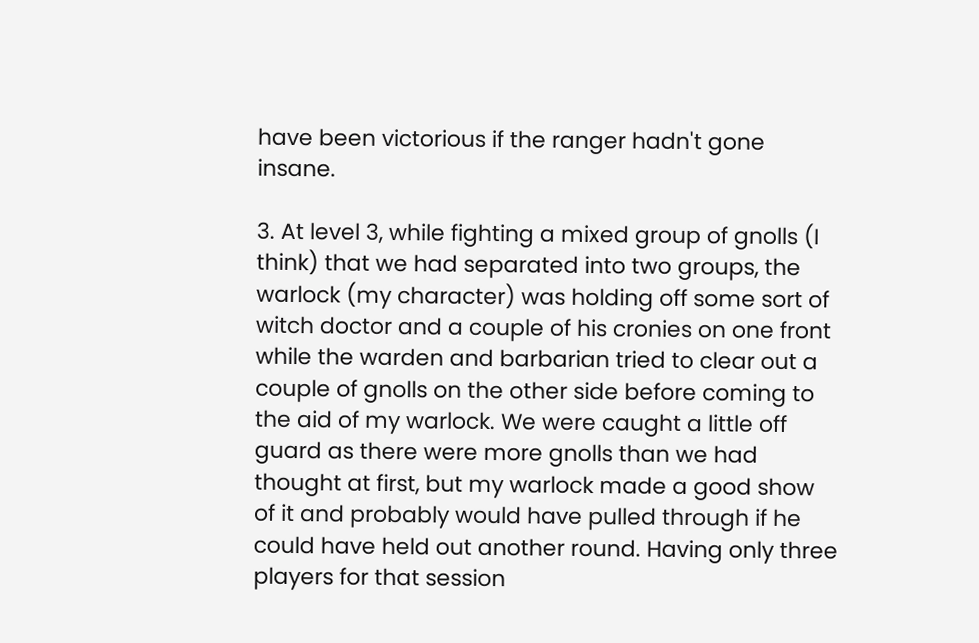have been victorious if the ranger hadn't gone insane.

3. At level 3, while fighting a mixed group of gnolls (I think) that we had separated into two groups, the warlock (my character) was holding off some sort of witch doctor and a couple of his cronies on one front while the warden and barbarian tried to clear out a couple of gnolls on the other side before coming to the aid of my warlock. We were caught a little off guard as there were more gnolls than we had thought at first, but my warlock made a good show of it and probably would have pulled through if he could have held out another round. Having only three players for that session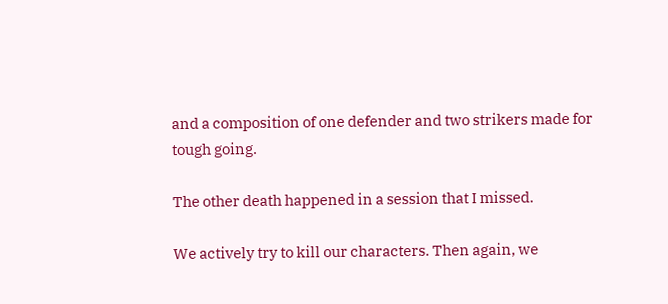and a composition of one defender and two strikers made for tough going.

The other death happened in a session that I missed.

We actively try to kill our characters. Then again, we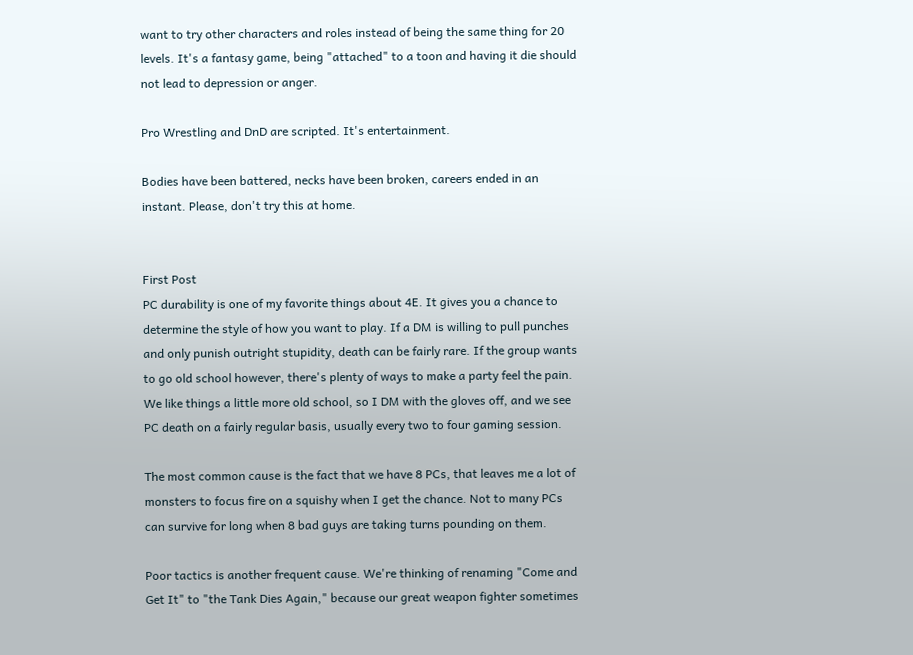want to try other characters and roles instead of being the same thing for 20 levels. It's a fantasy game, being "attached" to a toon and having it die should not lead to depression or anger.

Pro Wrestling and DnD are scripted. It's entertainment.

Bodies have been battered, necks have been broken, careers ended in an instant. Please, don't try this at home.


First Post
PC durability is one of my favorite things about 4E. It gives you a chance to determine the style of how you want to play. If a DM is willing to pull punches and only punish outright stupidity, death can be fairly rare. If the group wants to go old school however, there's plenty of ways to make a party feel the pain. We like things a little more old school, so I DM with the gloves off, and we see PC death on a fairly regular basis, usually every two to four gaming session.

The most common cause is the fact that we have 8 PCs, that leaves me a lot of monsters to focus fire on a squishy when I get the chance. Not to many PCs can survive for long when 8 bad guys are taking turns pounding on them.

Poor tactics is another frequent cause. We're thinking of renaming "Come and Get It" to "the Tank Dies Again," because our great weapon fighter sometimes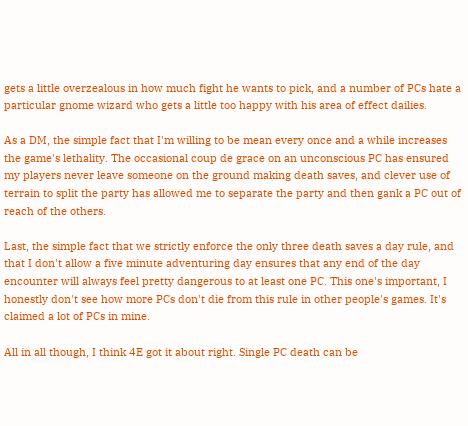gets a little overzealous in how much fight he wants to pick, and a number of PCs hate a particular gnome wizard who gets a little too happy with his area of effect dailies.

As a DM, the simple fact that I'm willing to be mean every once and a while increases the game's lethality. The occasional coup de grace on an unconscious PC has ensured my players never leave someone on the ground making death saves, and clever use of terrain to split the party has allowed me to separate the party and then gank a PC out of reach of the others.

Last, the simple fact that we strictly enforce the only three death saves a day rule, and that I don't allow a five minute adventuring day ensures that any end of the day encounter will always feel pretty dangerous to at least one PC. This one's important, I honestly don't see how more PCs don't die from this rule in other people's games. It's claimed a lot of PCs in mine.

All in all though, I think 4E got it about right. Single PC death can be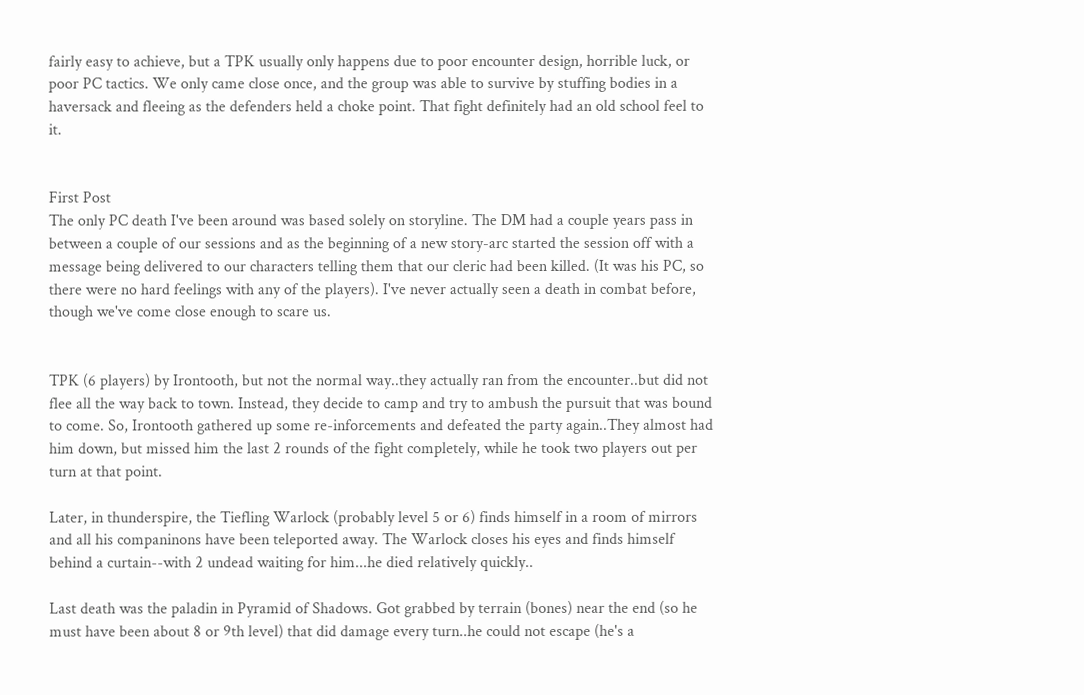fairly easy to achieve, but a TPK usually only happens due to poor encounter design, horrible luck, or poor PC tactics. We only came close once, and the group was able to survive by stuffing bodies in a haversack and fleeing as the defenders held a choke point. That fight definitely had an old school feel to it.


First Post
The only PC death I've been around was based solely on storyline. The DM had a couple years pass in between a couple of our sessions and as the beginning of a new story-arc started the session off with a message being delivered to our characters telling them that our cleric had been killed. (It was his PC, so there were no hard feelings with any of the players). I've never actually seen a death in combat before, though we've come close enough to scare us.


TPK (6 players) by Irontooth, but not the normal way..they actually ran from the encounter..but did not flee all the way back to town. Instead, they decide to camp and try to ambush the pursuit that was bound to come. So, Irontooth gathered up some re-inforcements and defeated the party again..They almost had him down, but missed him the last 2 rounds of the fight completely, while he took two players out per turn at that point.

Later, in thunderspire, the Tiefling Warlock (probably level 5 or 6) finds himself in a room of mirrors and all his companinons have been teleported away. The Warlock closes his eyes and finds himself behind a curtain--with 2 undead waiting for him...he died relatively quickly..

Last death was the paladin in Pyramid of Shadows. Got grabbed by terrain (bones) near the end (so he must have been about 8 or 9th level) that did damage every turn..he could not escape (he's a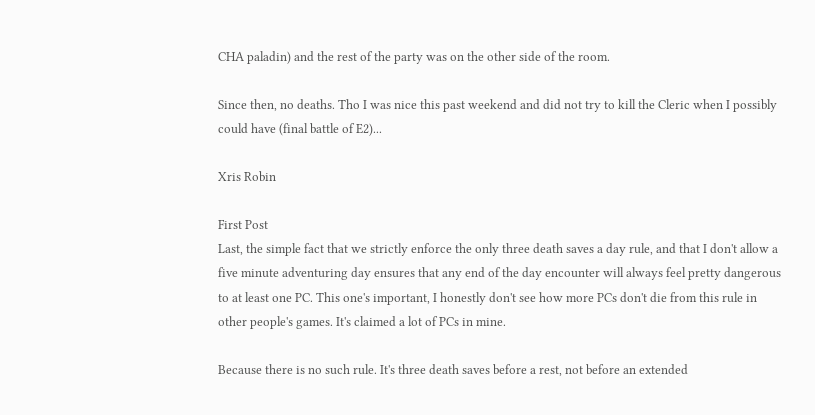CHA paladin) and the rest of the party was on the other side of the room.

Since then, no deaths. Tho I was nice this past weekend and did not try to kill the Cleric when I possibly could have (final battle of E2)...

Xris Robin

First Post
Last, the simple fact that we strictly enforce the only three death saves a day rule, and that I don't allow a five minute adventuring day ensures that any end of the day encounter will always feel pretty dangerous to at least one PC. This one's important, I honestly don't see how more PCs don't die from this rule in other people's games. It's claimed a lot of PCs in mine.

Because there is no such rule. It's three death saves before a rest, not before an extended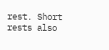rest. Short rests also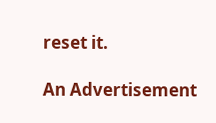reset it.

An Advertisement